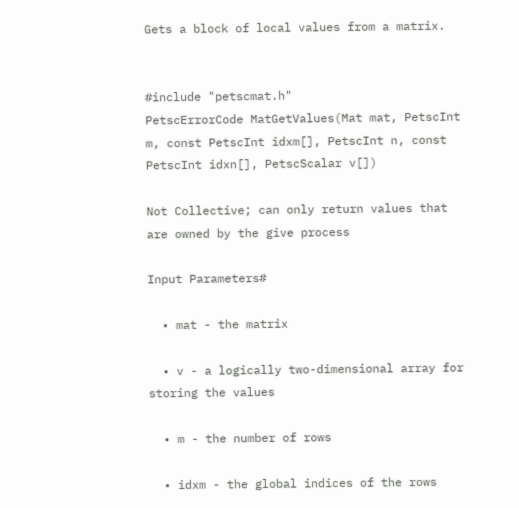Gets a block of local values from a matrix.


#include "petscmat.h"
PetscErrorCode MatGetValues(Mat mat, PetscInt m, const PetscInt idxm[], PetscInt n, const PetscInt idxn[], PetscScalar v[])

Not Collective; can only return values that are owned by the give process

Input Parameters#

  • mat - the matrix

  • v - a logically two-dimensional array for storing the values

  • m - the number of rows

  • idxm - the global indices of the rows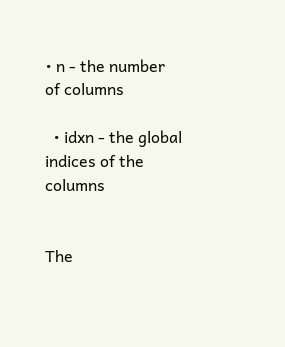• n - the number of columns

  • idxn - the global indices of the columns


The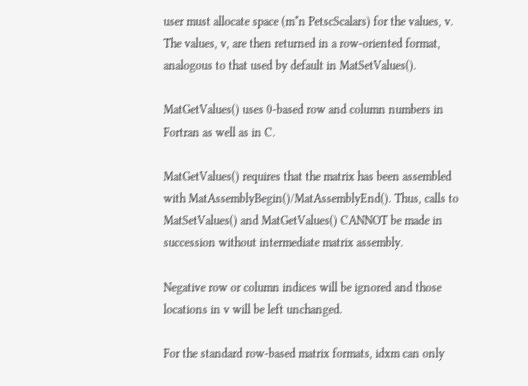user must allocate space (m*n PetscScalars) for the values, v. The values, v, are then returned in a row-oriented format, analogous to that used by default in MatSetValues().

MatGetValues() uses 0-based row and column numbers in Fortran as well as in C.

MatGetValues() requires that the matrix has been assembled with MatAssemblyBegin()/MatAssemblyEnd(). Thus, calls to MatSetValues() and MatGetValues() CANNOT be made in succession without intermediate matrix assembly.

Negative row or column indices will be ignored and those locations in v will be left unchanged.

For the standard row-based matrix formats, idxm can only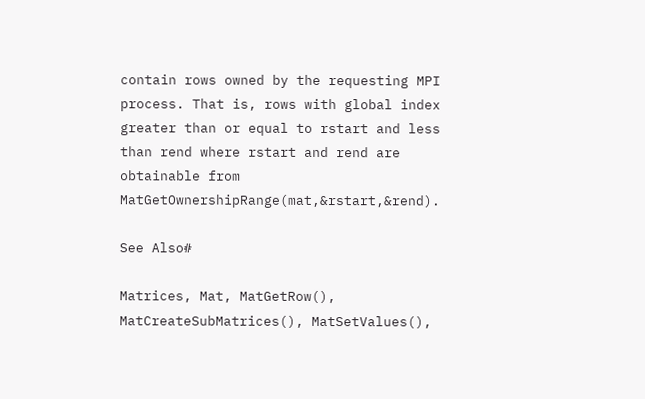contain rows owned by the requesting MPI process. That is, rows with global index greater than or equal to rstart and less than rend where rstart and rend are obtainable from MatGetOwnershipRange(mat,&rstart,&rend).

See Also#

Matrices, Mat, MatGetRow(), MatCreateSubMatrices(), MatSetValues(),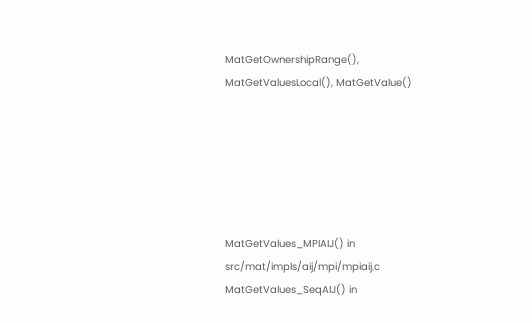MatGetOwnershipRange(), MatGetValuesLocal(), MatGetValue()






MatGetValues_MPIAIJ() in src/mat/impls/aij/mpi/mpiaij.c
MatGetValues_SeqAIJ() in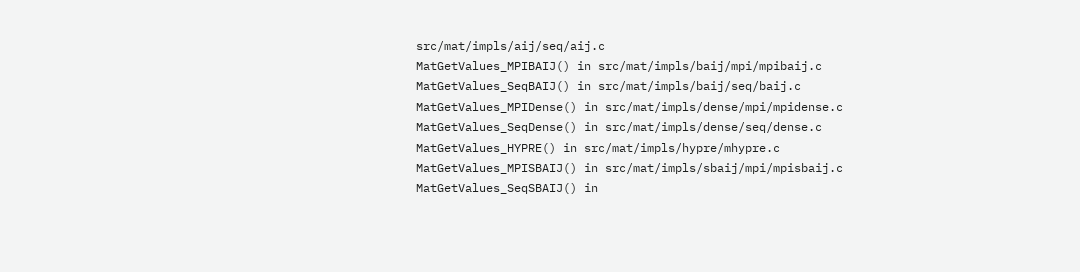src/mat/impls/aij/seq/aij.c
MatGetValues_MPIBAIJ() in src/mat/impls/baij/mpi/mpibaij.c
MatGetValues_SeqBAIJ() in src/mat/impls/baij/seq/baij.c
MatGetValues_MPIDense() in src/mat/impls/dense/mpi/mpidense.c
MatGetValues_SeqDense() in src/mat/impls/dense/seq/dense.c
MatGetValues_HYPRE() in src/mat/impls/hypre/mhypre.c
MatGetValues_MPISBAIJ() in src/mat/impls/sbaij/mpi/mpisbaij.c
MatGetValues_SeqSBAIJ() in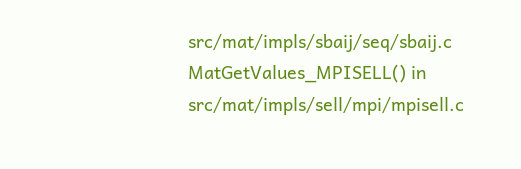src/mat/impls/sbaij/seq/sbaij.c
MatGetValues_MPISELL() in src/mat/impls/sell/mpi/mpisell.c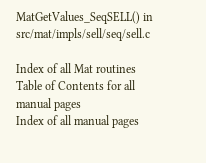MatGetValues_SeqSELL() in src/mat/impls/sell/seq/sell.c

Index of all Mat routines
Table of Contents for all manual pages
Index of all manual pages